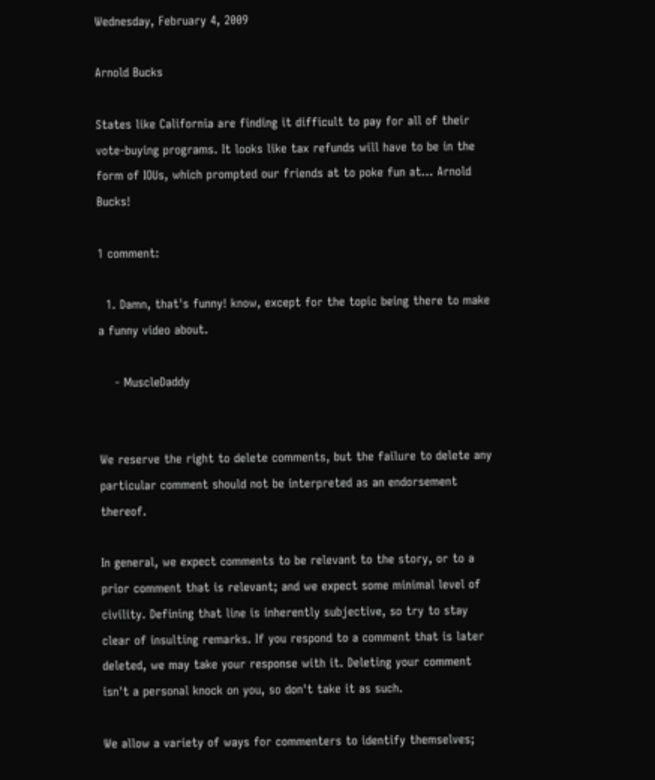Wednesday, February 4, 2009

Arnold Bucks

States like California are finding it difficult to pay for all of their vote-buying programs. It looks like tax refunds will have to be in the form of IOUs, which prompted our friends at to poke fun at... Arnold Bucks!

1 comment:

  1. Damn, that's funny! know, except for the topic being there to make a funny video about.

    - MuscleDaddy


We reserve the right to delete comments, but the failure to delete any particular comment should not be interpreted as an endorsement thereof.

In general, we expect comments to be relevant to the story, or to a prior comment that is relevant; and we expect some minimal level of civility. Defining that line is inherently subjective, so try to stay clear of insulting remarks. If you respond to a comment that is later deleted, we may take your response with it. Deleting your comment isn't a personal knock on you, so don't take it as such.

We allow a variety of ways for commenters to identify themselves;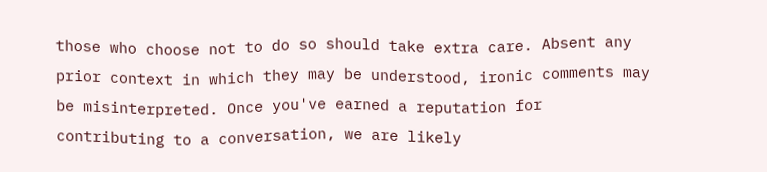those who choose not to do so should take extra care. Absent any prior context in which they may be understood, ironic comments may be misinterpreted. Once you've earned a reputation for contributing to a conversation, we are likely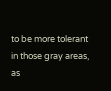to be more tolerant in those gray areas, as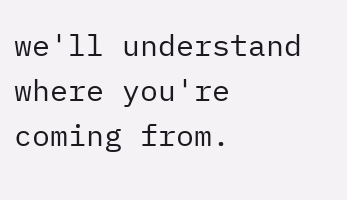we'll understand where you're coming from.